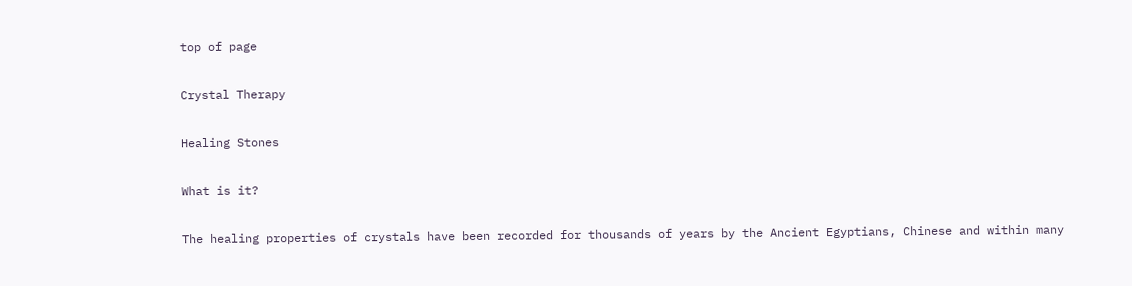top of page

Crystal Therapy

Healing Stones

What is it?

The healing properties of crystals have been recorded for thousands of years by the Ancient Egyptians, Chinese and within many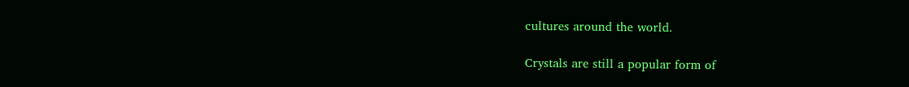cultures around the world.

Crystals are still a popular form of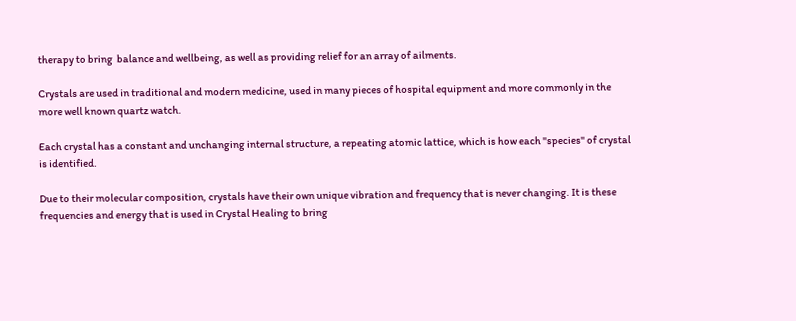therapy to bring  balance and wellbeing, as well as providing relief for an array of ailments.

Crystals are used in traditional and modern medicine, used in many pieces of hospital equipment and more commonly in the more well known quartz watch.

Each crystal has a constant and unchanging internal structure, a repeating atomic lattice, which is how each "species" of crystal is identified.

Due to their molecular composition, crystals have their own unique vibration and frequency that is never changing. It is these frequencies and energy that is used in Crystal Healing to bring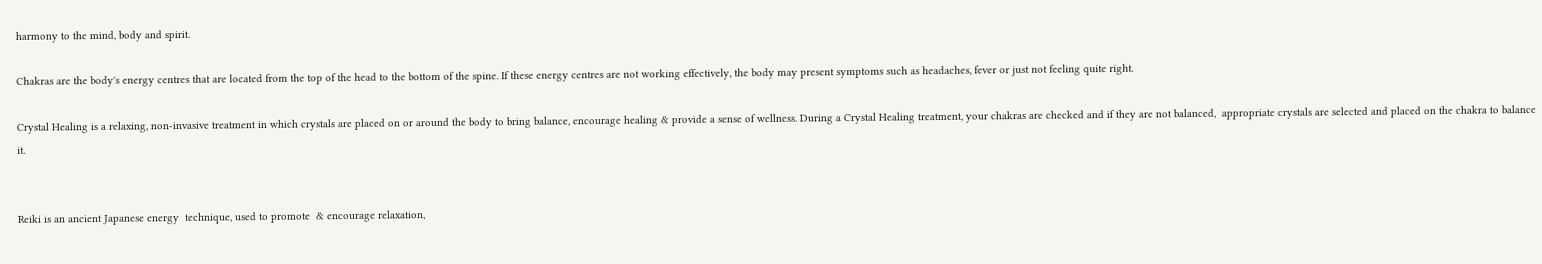harmony to the mind, body and spirit.

Chakras are the body's energy centres that are located from the top of the head to the bottom of the spine. If these energy centres are not working effectively, the body may present symptoms such as headaches, fever or just not feeling quite right.

Crystal Healing is a relaxing, non-invasive treatment in which crystals are placed on or around the body to bring balance, encourage healing & provide a sense of wellness. During a Crystal Healing treatment, your chakras are checked and if they are not balanced,  appropriate crystals are selected and placed on the chakra to balance it.


Reiki is an ancient Japanese energy  technique, used to promote  & encourage relaxation,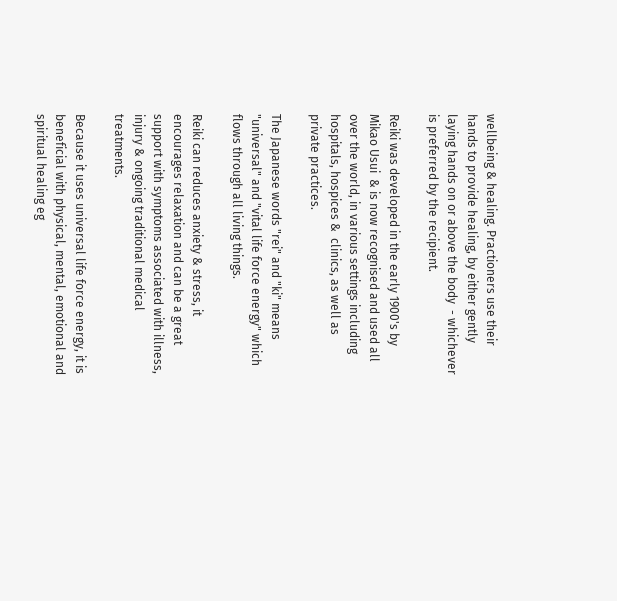wellbeing & healing. Practioners use their hands to provide healing, by either gently laying hands on or above the body  - whichever is preferred by the recipient.

Reiki was developed in the early 1900's by Mikao Usui  & is now recognised and used all over the world, in various settings including hospitals, hospices &  clinics, as well as private practices.

The Japanese words "rei" and "ki" means "universal" and "vital life force energy" which flows through all living things.

Reiki can reduces anxiety & stress, it encourages relaxation and can be a great support with symptoms associated with illness, injury & ongoing traditional medical treatments.

Because it uses universal life force energy, it is beneficial with physical, mental, emotional and spiritual healing eg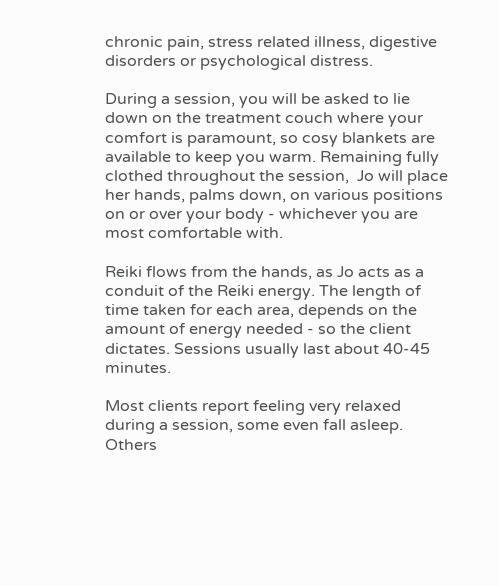chronic pain, stress related illness, digestive disorders or psychological distress.

During a session, you will be asked to lie down on the treatment couch where your comfort is paramount, so cosy blankets are available to keep you warm. Remaining fully clothed throughout the session,  Jo will place her hands, palms down, on various positions on or over your body - whichever you are most comfortable with.

Reiki flows from the hands, as Jo acts as a conduit of the Reiki energy. The length of time taken for each area, depends on the amount of energy needed - so the client dictates. Sessions usually last about 40-45 minutes.

Most clients report feeling very relaxed during a session, some even fall asleep. Others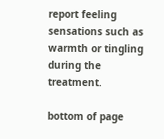report feeling sensations such as warmth or tingling during the treatment.

bottom of page